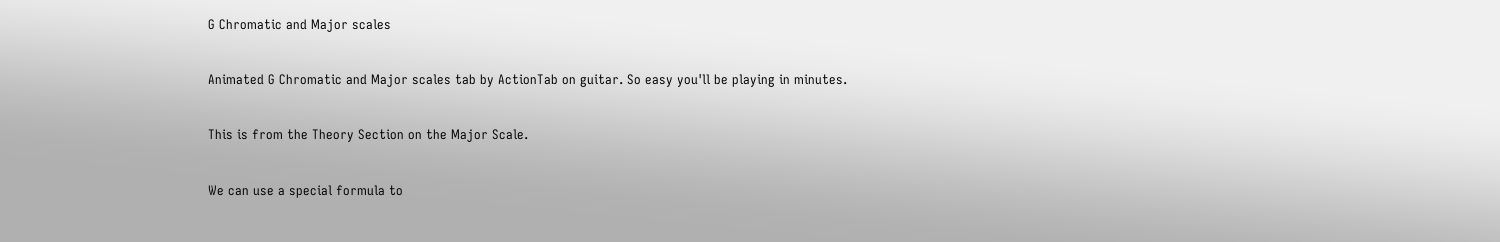G Chromatic and Major scales

Animated G Chromatic and Major scales tab by ActionTab on guitar. So easy you'll be playing in minutes.

This is from the Theory Section on the Major Scale.

We can use a special formula to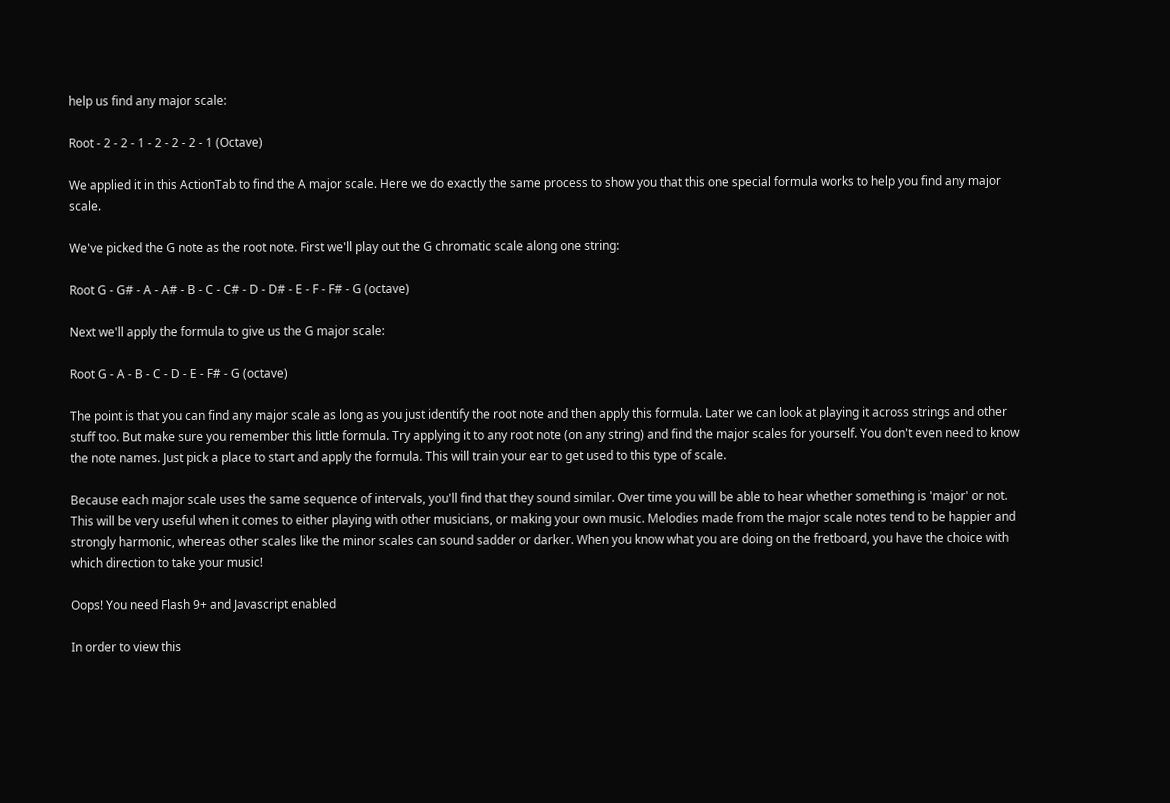help us find any major scale:

Root - 2 - 2 - 1 - 2 - 2 - 2 - 1 (Octave)

We applied it in this ActionTab to find the A major scale. Here we do exactly the same process to show you that this one special formula works to help you find any major scale.

We've picked the G note as the root note. First we'll play out the G chromatic scale along one string:

Root G - G# - A - A# - B - C - C# - D - D# - E - F - F# - G (octave)

Next we'll apply the formula to give us the G major scale:

Root G - A - B - C - D - E - F# - G (octave)

The point is that you can find any major scale as long as you just identify the root note and then apply this formula. Later we can look at playing it across strings and other stuff too. But make sure you remember this little formula. Try applying it to any root note (on any string) and find the major scales for yourself. You don't even need to know the note names. Just pick a place to start and apply the formula. This will train your ear to get used to this type of scale.

Because each major scale uses the same sequence of intervals, you'll find that they sound similar. Over time you will be able to hear whether something is 'major' or not. This will be very useful when it comes to either playing with other musicians, or making your own music. Melodies made from the major scale notes tend to be happier and strongly harmonic, whereas other scales like the minor scales can sound sadder or darker. When you know what you are doing on the fretboard, you have the choice with which direction to take your music!

Oops! You need Flash 9+ and Javascript enabled

In order to view this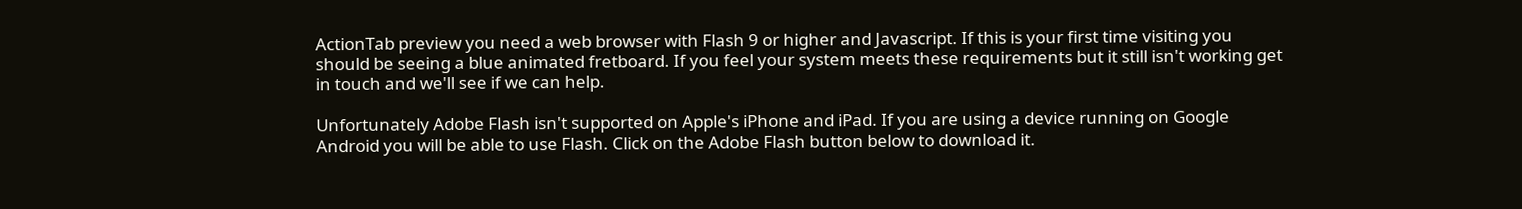ActionTab preview you need a web browser with Flash 9 or higher and Javascript. If this is your first time visiting you should be seeing a blue animated fretboard. If you feel your system meets these requirements but it still isn't working get in touch and we'll see if we can help.

Unfortunately Adobe Flash isn't supported on Apple's iPhone and iPad. If you are using a device running on Google Android you will be able to use Flash. Click on the Adobe Flash button below to download it.